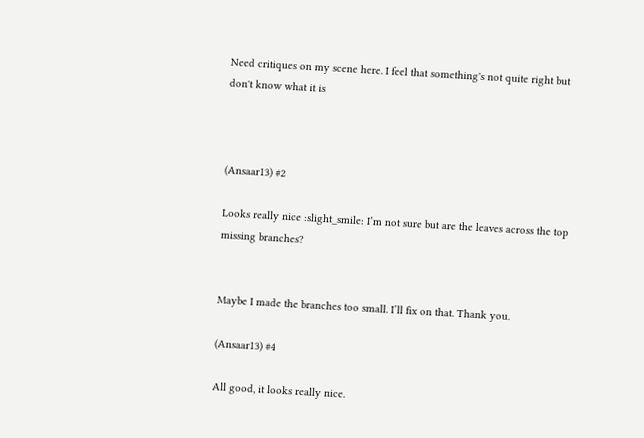Need critiques on my scene here. I feel that something's not quite right but don't know what it is



(Ansaar13) #2

Looks really nice :slight_smile: I’m not sure but are the leaves across the top missing branches?


Maybe I made the branches too small. I’ll fix on that. Thank you.

(Ansaar13) #4

All good, it looks really nice.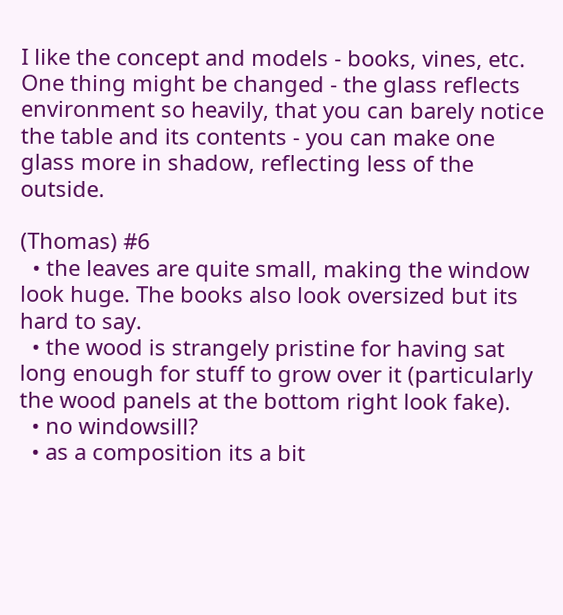I like the concept and models - books, vines, etc. One thing might be changed - the glass reflects environment so heavily, that you can barely notice the table and its contents - you can make one glass more in shadow, reflecting less of the outside.

(Thomas) #6
  • the leaves are quite small, making the window look huge. The books also look oversized but its hard to say.
  • the wood is strangely pristine for having sat long enough for stuff to grow over it (particularly the wood panels at the bottom right look fake).
  • no windowsill?
  • as a composition its a bit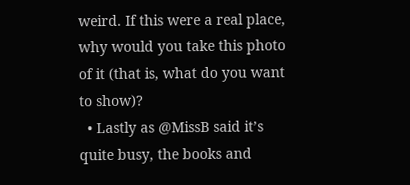weird. If this were a real place, why would you take this photo of it (that is, what do you want to show)?
  • Lastly as @MissB said it’s quite busy, the books and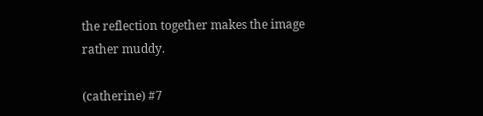the reflection together makes the image rather muddy.

(catherine) #7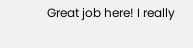Great job here! I really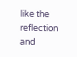like the reflection and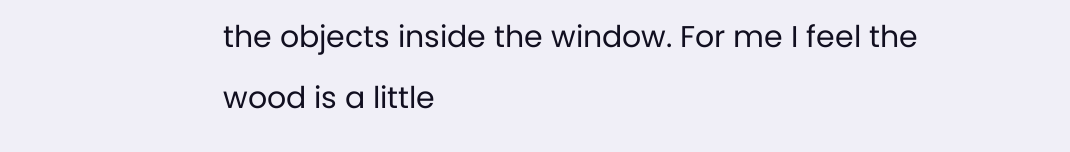the objects inside the window. For me I feel the wood is a little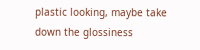plastic looking, maybe take down the glossiness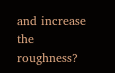and increase the roughness?